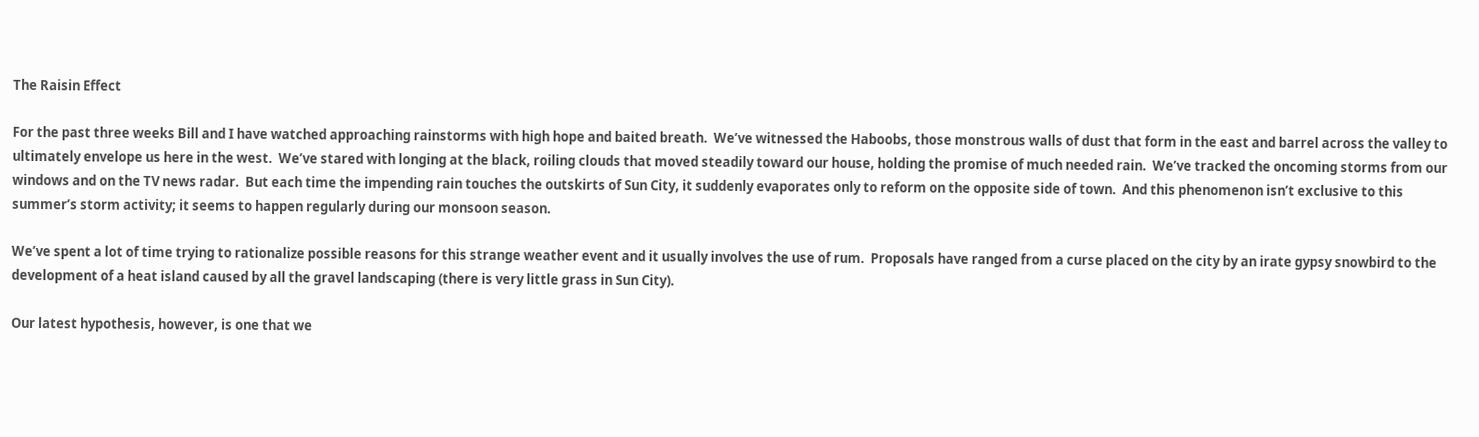The Raisin Effect

For the past three weeks Bill and I have watched approaching rainstorms with high hope and baited breath.  We’ve witnessed the Haboobs, those monstrous walls of dust that form in the east and barrel across the valley to ultimately envelope us here in the west.  We’ve stared with longing at the black, roiling clouds that moved steadily toward our house, holding the promise of much needed rain.  We’ve tracked the oncoming storms from our windows and on the TV news radar.  But each time the impending rain touches the outskirts of Sun City, it suddenly evaporates only to reform on the opposite side of town.  And this phenomenon isn’t exclusive to this summer’s storm activity; it seems to happen regularly during our monsoon season.

We’ve spent a lot of time trying to rationalize possible reasons for this strange weather event and it usually involves the use of rum.  Proposals have ranged from a curse placed on the city by an irate gypsy snowbird to the development of a heat island caused by all the gravel landscaping (there is very little grass in Sun City).

Our latest hypothesis, however, is one that we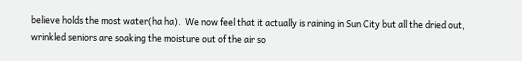believe holds the most water(ha ha).  We now feel that it actually is raining in Sun City but all the dried out, wrinkled seniors are soaking the moisture out of the air so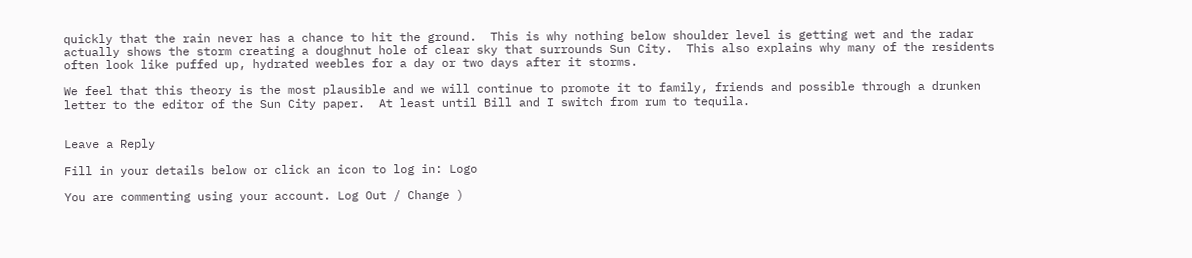quickly that the rain never has a chance to hit the ground.  This is why nothing below shoulder level is getting wet and the radar actually shows the storm creating a doughnut hole of clear sky that surrounds Sun City.  This also explains why many of the residents often look like puffed up, hydrated weebles for a day or two days after it storms.

We feel that this theory is the most plausible and we will continue to promote it to family, friends and possible through a drunken letter to the editor of the Sun City paper.  At least until Bill and I switch from rum to tequila.


Leave a Reply

Fill in your details below or click an icon to log in: Logo

You are commenting using your account. Log Out / Change )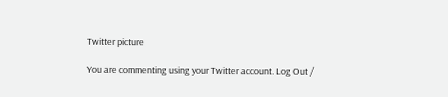Twitter picture

You are commenting using your Twitter account. Log Out /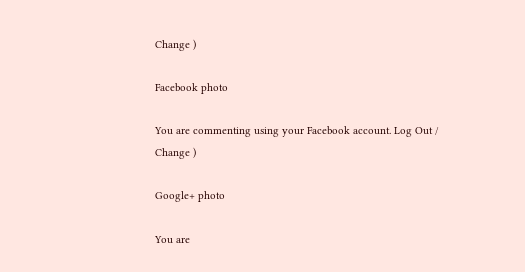Change )

Facebook photo

You are commenting using your Facebook account. Log Out / Change )

Google+ photo

You are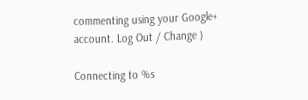commenting using your Google+ account. Log Out / Change )

Connecting to %s